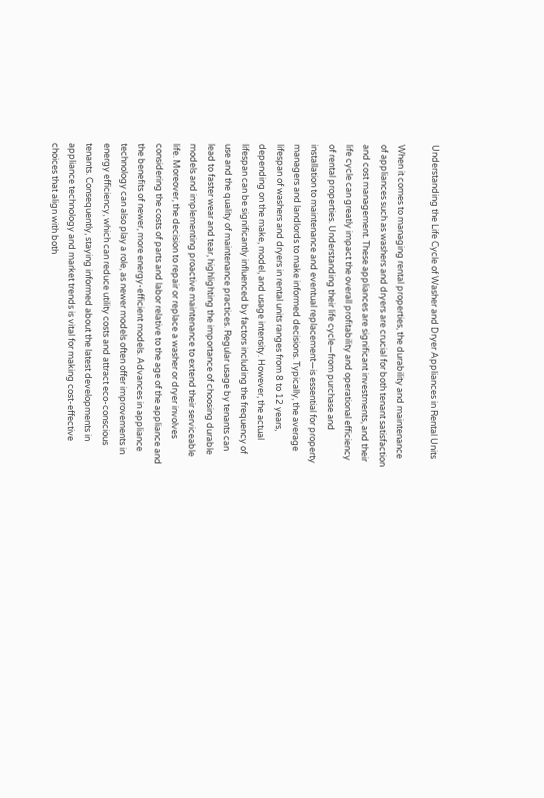Understanding the Life Cycle of Washer and Dryer Appliances in Rental Units

When it comes to managing rental properties, the durability and maintenance of appliances such as washers and dryers are crucial for both tenant satisfaction and cost management. These appliances are significant investments, and their life cycle can greatly impact the overall profitability and operational efficiency of rental properties. Understanding their life cycle—from purchase and installation to maintenance and eventual replacement—is essential for property managers and landlords to make informed decisions. Typically, the average lifespan of washers and dryers in rental units ranges from 8 to 12 years, depending on the make, model, and usage intensity. However, the actual lifespan can be significantly influenced by factors including the frequency of use and the quality of maintenance practices. Regular usage by tenants can lead to faster wear and tear, highlighting the importance of choosing durable models and implementing proactive maintenance to extend their serviceable life. Moreover, the decision to repair or replace a washer or dryer involves considering the costs of parts and labor relative to the age of the appliance and the benefits of newer, more energy-efficient models. Advances in appliance technology can also play a role, as newer models often offer improvements in energy efficiency, which can reduce utility costs and attract eco-conscious tenants. Consequently, staying informed about the latest developments in appliance technology and market trends is vital for making cost-effective choices that align with both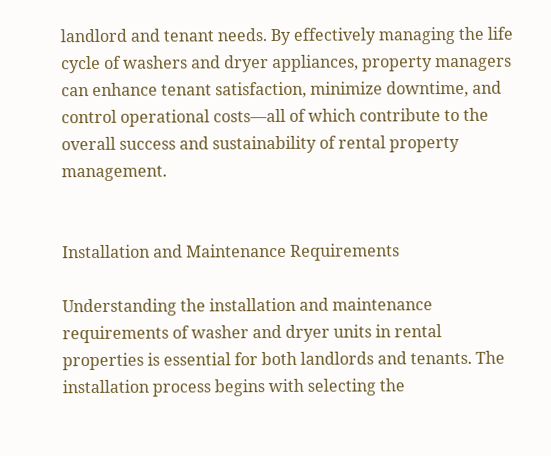landlord and tenant needs. By effectively managing the life cycle of washers and dryer appliances, property managers can enhance tenant satisfaction, minimize downtime, and control operational costs—all of which contribute to the overall success and sustainability of rental property management.


Installation and Maintenance Requirements

Understanding the installation and maintenance requirements of washer and dryer units in rental properties is essential for both landlords and tenants. The installation process begins with selecting the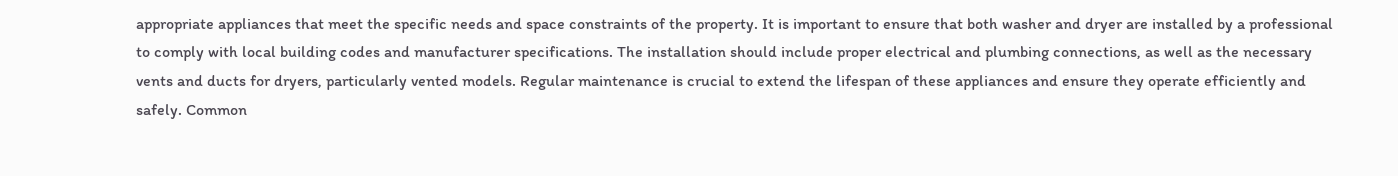appropriate appliances that meet the specific needs and space constraints of the property. It is important to ensure that both washer and dryer are installed by a professional to comply with local building codes and manufacturer specifications. The installation should include proper electrical and plumbing connections, as well as the necessary vents and ducts for dryers, particularly vented models. Regular maintenance is crucial to extend the lifespan of these appliances and ensure they operate efficiently and safely. Common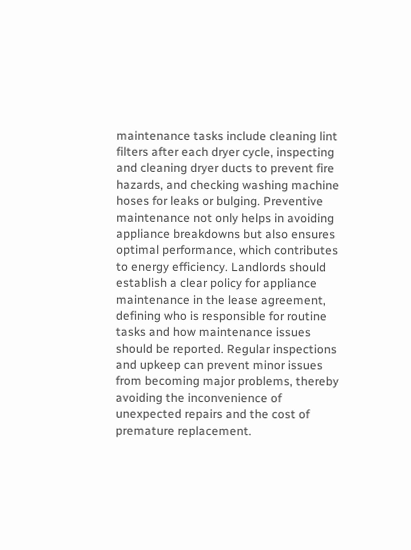maintenance tasks include cleaning lint filters after each dryer cycle, inspecting and cleaning dryer ducts to prevent fire hazards, and checking washing machine hoses for leaks or bulging. Preventive maintenance not only helps in avoiding appliance breakdowns but also ensures optimal performance, which contributes to energy efficiency. Landlords should establish a clear policy for appliance maintenance in the lease agreement, defining who is responsible for routine tasks and how maintenance issues should be reported. Regular inspections and upkeep can prevent minor issues from becoming major problems, thereby avoiding the inconvenience of unexpected repairs and the cost of premature replacement.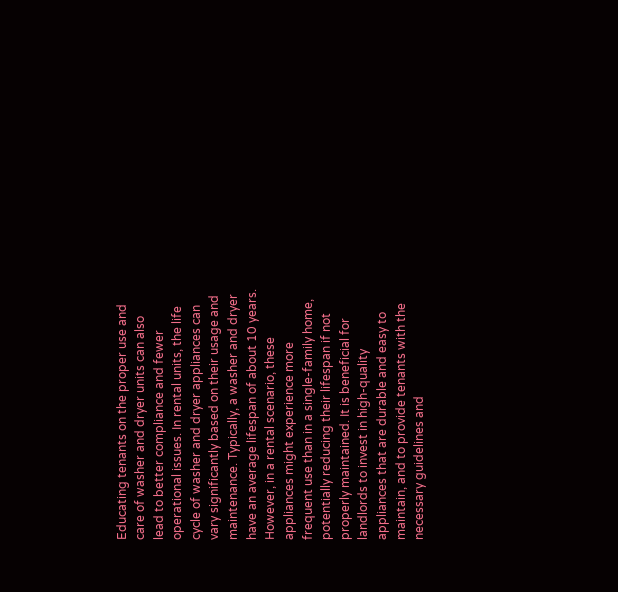Educating tenants on the proper use and care of washer and dryer units can also lead to better compliance and fewer operational issues. In rental units, the life cycle of washer and dryer appliances can vary significantly based on their usage and maintenance. Typically, a washer and dryer have an average lifespan of about 10 years. However, in a rental scenario, these appliances might experience more frequent use than in a single-family home, potentially reducing their lifespan if not properly maintained. It is beneficial for landlords to invest in high-quality appliances that are durable and easy to maintain, and to provide tenants with the necessary guidelines and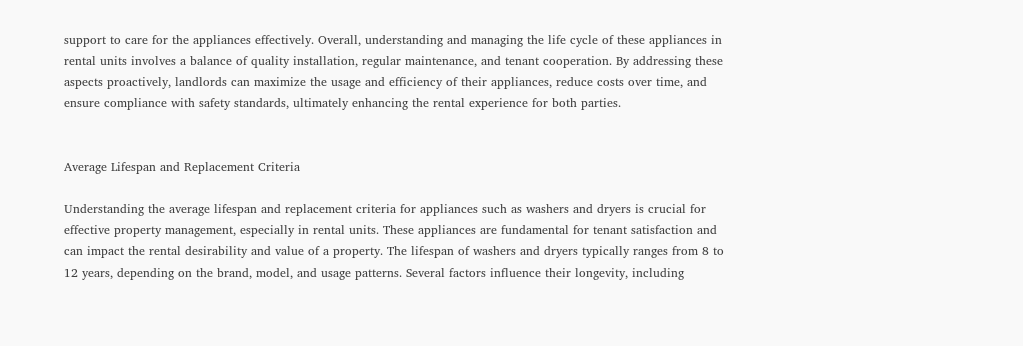support to care for the appliances effectively. Overall, understanding and managing the life cycle of these appliances in rental units involves a balance of quality installation, regular maintenance, and tenant cooperation. By addressing these aspects proactively, landlords can maximize the usage and efficiency of their appliances, reduce costs over time, and ensure compliance with safety standards, ultimately enhancing the rental experience for both parties.


Average Lifespan and Replacement Criteria

Understanding the average lifespan and replacement criteria for appliances such as washers and dryers is crucial for effective property management, especially in rental units. These appliances are fundamental for tenant satisfaction and can impact the rental desirability and value of a property. The lifespan of washers and dryers typically ranges from 8 to 12 years, depending on the brand, model, and usage patterns. Several factors influence their longevity, including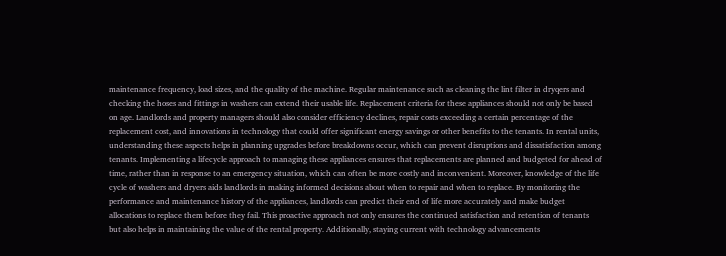maintenance frequency, load sizes, and the quality of the machine. Regular maintenance such as cleaning the lint filter in dryqers and checking the hoses and fittings in washers can extend their usable life. Replacement criteria for these appliances should not only be based on age. Landlords and property managers should also consider efficiency declines, repair costs exceeding a certain percentage of the replacement cost, and innovations in technology that could offer significant energy savings or other benefits to the tenants. In rental units, understanding these aspects helps in planning upgrades before breakdowns occur, which can prevent disruptions and dissatisfaction among tenants. Implementing a lifecycle approach to managing these appliances ensures that replacements are planned and budgeted for ahead of time, rather than in response to an emergency situation, which can often be more costly and inconvenient. Moreover, knowledge of the life cycle of washers and dryers aids landlords in making informed decisions about when to repair and when to replace. By monitoring the performance and maintenance history of the appliances, landlords can predict their end of life more accurately and make budget allocations to replace them before they fail. This proactive approach not only ensures the continued satisfaction and retention of tenants but also helps in maintaining the value of the rental property. Additionally, staying current with technology advancements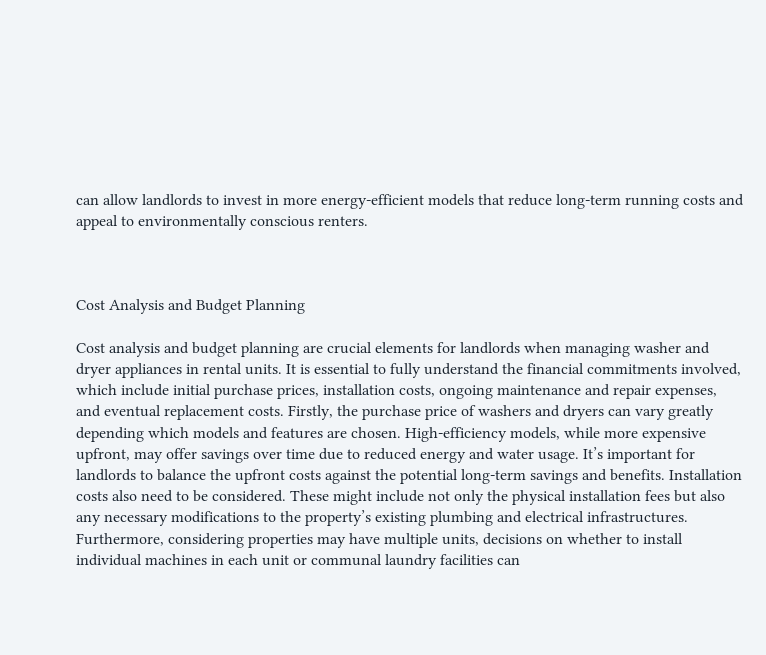can allow landlords to invest in more energy-efficient models that reduce long-term running costs and appeal to environmentally conscious renters.



Cost Analysis and Budget Planning

Cost analysis and budget planning are crucial elements for landlords when managing washer and dryer appliances in rental units. It is essential to fully understand the financial commitments involved, which include initial purchase prices, installation costs, ongoing maintenance and repair expenses, and eventual replacement costs. Firstly, the purchase price of washers and dryers can vary greatly depending which models and features are chosen. High-efficiency models, while more expensive upfront, may offer savings over time due to reduced energy and water usage. It’s important for landlords to balance the upfront costs against the potential long-term savings and benefits. Installation costs also need to be considered. These might include not only the physical installation fees but also any necessary modifications to the property’s existing plumbing and electrical infrastructures. Furthermore, considering properties may have multiple units, decisions on whether to install individual machines in each unit or communal laundry facilities can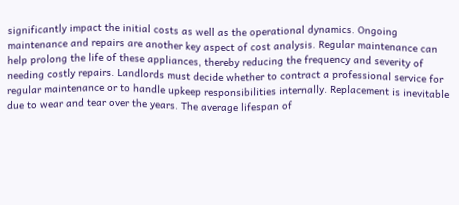significantly impact the initial costs as well as the operational dynamics. Ongoing maintenance and repairs are another key aspect of cost analysis. Regular maintenance can help prolong the life of these appliances, thereby reducing the frequency and severity of needing costly repairs. Landlords must decide whether to contract a professional service for regular maintenance or to handle upkeep responsibilities internally. Replacement is inevitable due to wear and tear over the years. The average lifespan of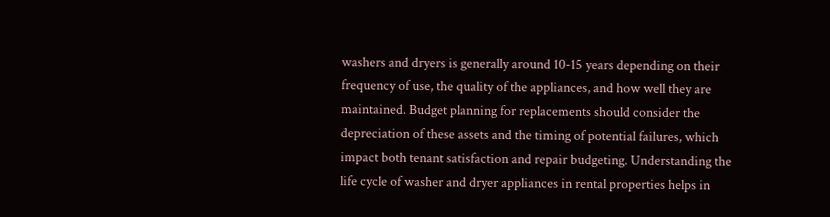washers and dryers is generally around 10-15 years depending on their frequency of use, the quality of the appliances, and how well they are maintained. Budget planning for replacements should consider the depreciation of these assets and the timing of potential failures, which impact both tenant satisfaction and repair budgeting. Understanding the life cycle of washer and dryer appliances in rental properties helps in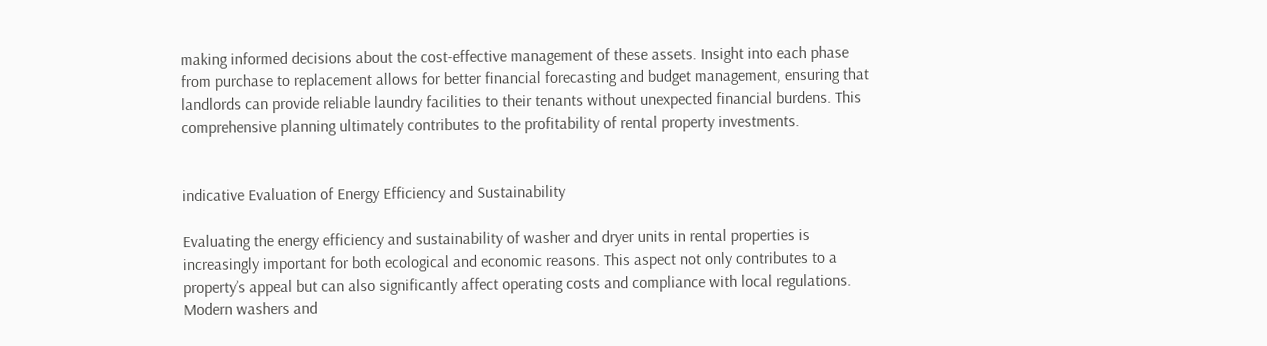making informed decisions about the cost-effective management of these assets. Insight into each phase from purchase to replacement allows for better financial forecasting and budget management, ensuring that landlords can provide reliable laundry facilities to their tenants without unexpected financial burdens. This comprehensive planning ultimately contributes to the profitability of rental property investments.


indicative Evaluation of Energy Efficiency and Sustainability

Evaluating the energy efficiency and sustainability of washer and dryer units in rental properties is increasingly important for both ecological and economic reasons. This aspect not only contributes to a property’s appeal but can also significantly affect operating costs and compliance with local regulations. Modern washers and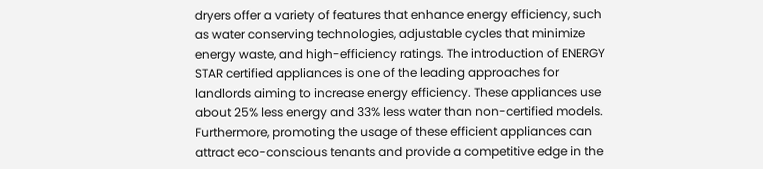dryers offer a variety of features that enhance energy efficiency, such as water conserving technologies, adjustable cycles that minimize energy waste, and high-efficiency ratings. The introduction of ENERGY STAR certified appliances is one of the leading approaches for landlords aiming to increase energy efficiency. These appliances use about 25% less energy and 33% less water than non-certified models. Furthermore, promoting the usage of these efficient appliances can attract eco-conscious tenants and provide a competitive edge in the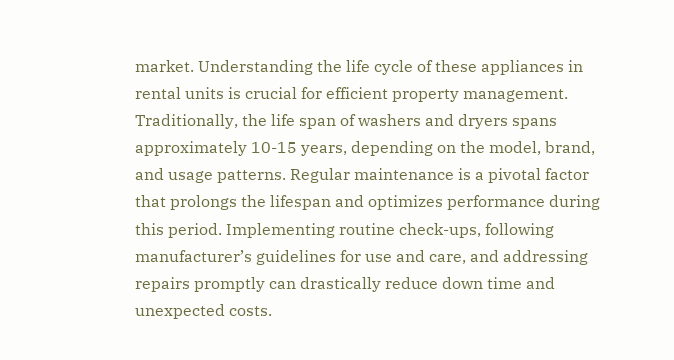market. Understanding the life cycle of these appliances in rental units is crucial for efficient property management. Traditionally, the life span of washers and dryers spans approximately 10-15 years, depending on the model, brand, and usage patterns. Regular maintenance is a pivotal factor that prolongs the lifespan and optimizes performance during this period. Implementing routine check-ups, following manufacturer’s guidelines for use and care, and addressing repairs promptly can drastically reduce down time and unexpected costs.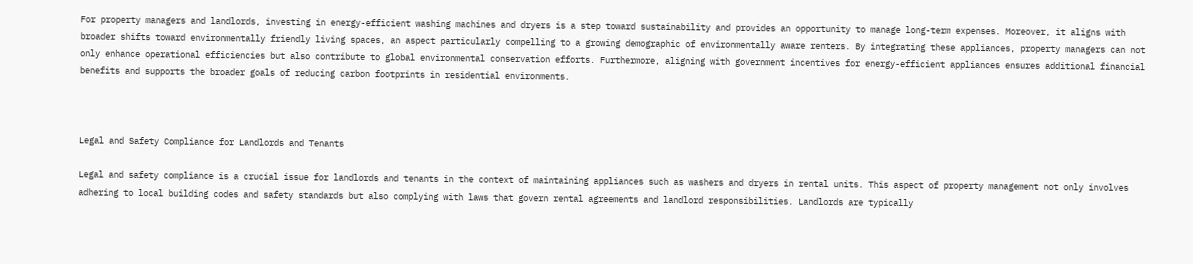For property managers and landlords, investing in energy-efficient washing machines and dryers is a step toward sustainability and provides an opportunity to manage long-term expenses. Moreover, it aligns with broader shifts toward environmentally friendly living spaces, an aspect particularly compelling to a growing demographic of environmentally aware renters. By integrating these appliances, property managers can not only enhance operational efficiencies but also contribute to global environmental conservation efforts. Furthermore, aligning with government incentives for energy-efficient appliances ensures additional financial benefits and supports the broader goals of reducing carbon footprints in residential environments.



Legal and Safety Compliance for Landlords and Tenants

Legal and safety compliance is a crucial issue for landlords and tenants in the context of maintaining appliances such as washers and dryers in rental units. This aspect of property management not only involves adhering to local building codes and safety standards but also complying with laws that govern rental agreements and landlord responsibilities. Landlords are typically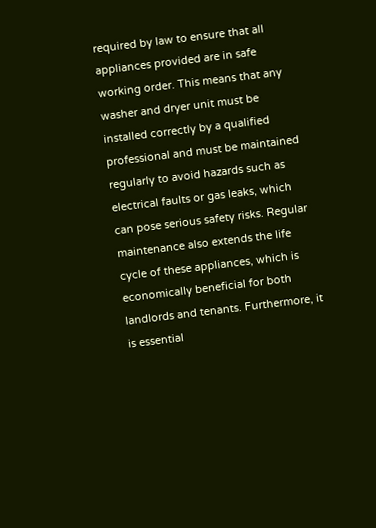required by law to ensure that all appliances provided are in safe working order. This means that any washer and dryer unit must be installed correctly by a qualified professional and must be maintained regularly to avoid hazards such as electrical faults or gas leaks, which can pose serious safety risks. Regular maintenance also extends the life cycle of these appliances, which is economically beneficial for both landlords and tenants. Furthermore, it is essential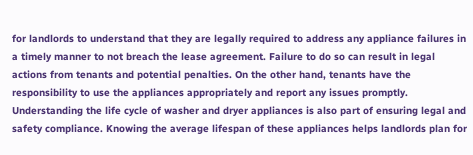for landlords to understand that they are legally required to address any appliance failures in a timely manner to not breach the lease agreement. Failure to do so can result in legal actions from tenants and potential penalties. On the other hand, tenants have the responsibility to use the appliances appropriately and report any issues promptly. Understanding the life cycle of washer and dryer appliances is also part of ensuring legal and safety compliance. Knowing the average lifespan of these appliances helps landlords plan for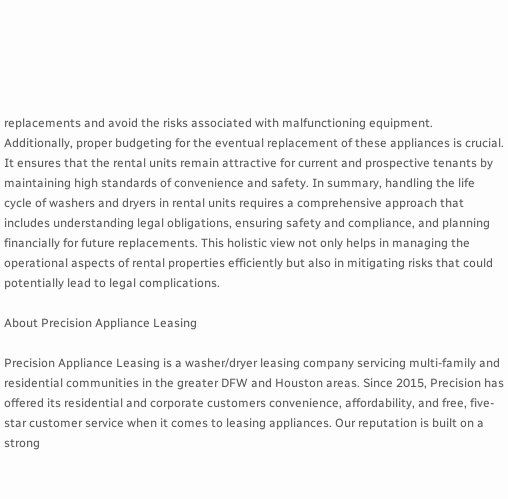replacements and avoid the risks associated with malfunctioning equipment. Additionally, proper budgeting for the eventual replacement of these appliances is crucial. It ensures that the rental units remain attractive for current and prospective tenants by maintaining high standards of convenience and safety. In summary, handling the life cycle of washers and dryers in rental units requires a comprehensive approach that includes understanding legal obligations, ensuring safety and compliance, and planning financially for future replacements. This holistic view not only helps in managing the operational aspects of rental properties efficiently but also in mitigating risks that could potentially lead to legal complications.

About Precision Appliance Leasing

Precision Appliance Leasing is a washer/dryer leasing company servicing multi-family and residential communities in the greater DFW and Houston areas. Since 2015, Precision has offered its residential and corporate customers convenience, affordability, and free, five-star customer service when it comes to leasing appliances. Our reputation is built on a strong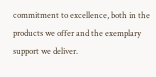commitment to excellence, both in the products we offer and the exemplary support we deliver.